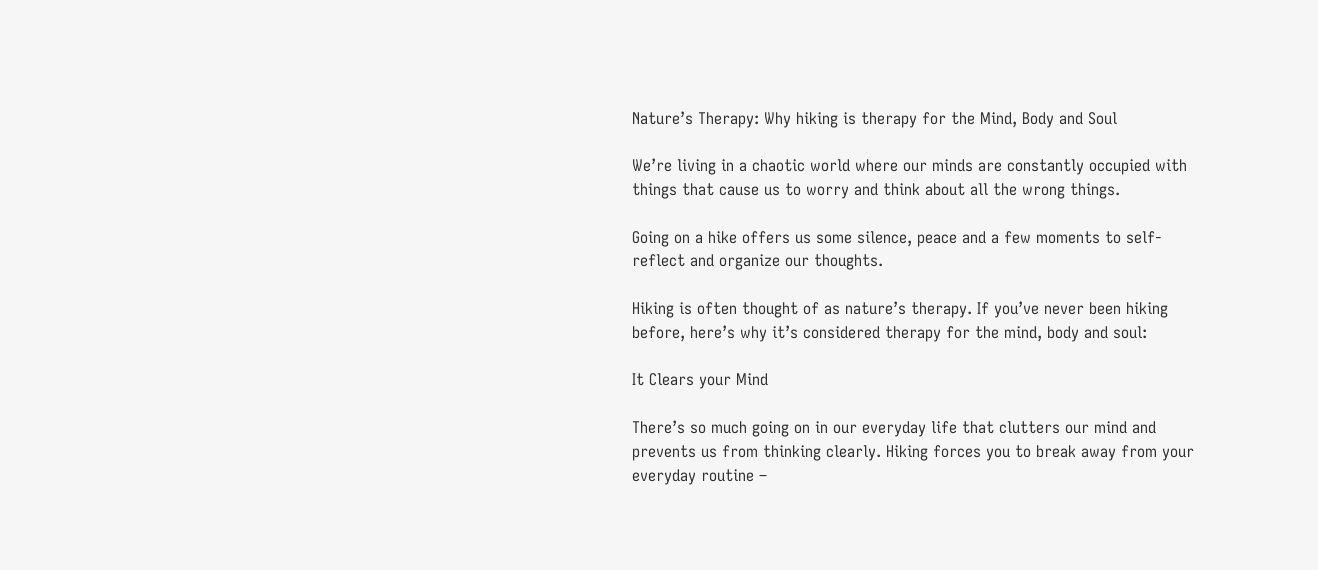Nature’s Therapy: Why hiking is therapy for the Mind, Body and Soul

We’re living in a chaotic world where our minds are constantly occupied with things that cause us to worry and think about all the wrong things.

Going on a hike offers us some silence, peace and a few moments to self-reflect and organize our thoughts.

Hiking is often thought of as nature’s therapy. If you’ve never been hiking before, here’s why it’s considered therapy for the mind, body and soul:

It Clears your Mind

There’s so much going on in our everyday life that clutters our mind and prevents us from thinking clearly. Hiking forces you to break away from your everyday routine –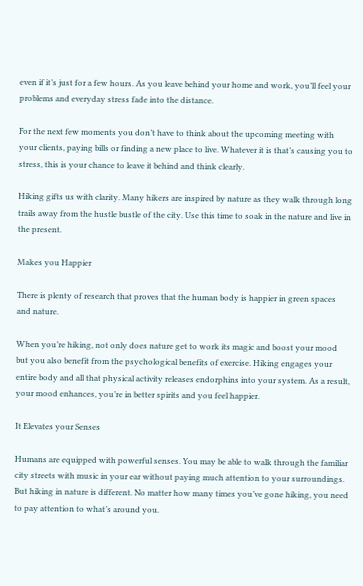even if it’s just for a few hours. As you leave behind your home and work, you’ll feel your problems and everyday stress fade into the distance.

For the next few moments you don’t have to think about the upcoming meeting with your clients, paying bills or finding a new place to live. Whatever it is that’s causing you to stress, this is your chance to leave it behind and think clearly.

Hiking gifts us with clarity. Many hikers are inspired by nature as they walk through long trails away from the hustle bustle of the city. Use this time to soak in the nature and live in the present.

Makes you Happier

There is plenty of research that proves that the human body is happier in green spaces and nature.

When you’re hiking, not only does nature get to work its magic and boost your mood but you also benefit from the psychological benefits of exercise. Hiking engages your entire body and all that physical activity releases endorphins into your system. As a result, your mood enhances, you’re in better spirits and you feel happier.

It Elevates your Senses

Humans are equipped with powerful senses. You may be able to walk through the familiar city streets with music in your ear without paying much attention to your surroundings. But hiking in nature is different. No matter how many times you’ve gone hiking, you need to pay attention to what’s around you.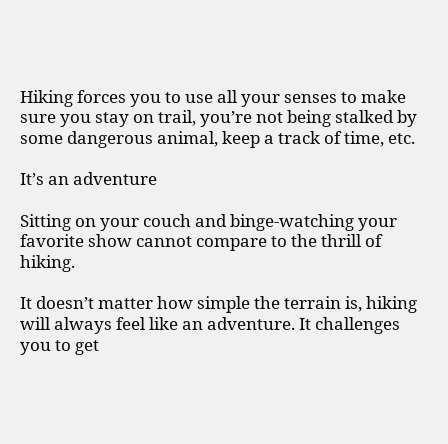Hiking forces you to use all your senses to make sure you stay on trail, you’re not being stalked by some dangerous animal, keep a track of time, etc.

It’s an adventure

Sitting on your couch and binge-watching your favorite show cannot compare to the thrill of hiking.

It doesn’t matter how simple the terrain is, hiking will always feel like an adventure. It challenges you to get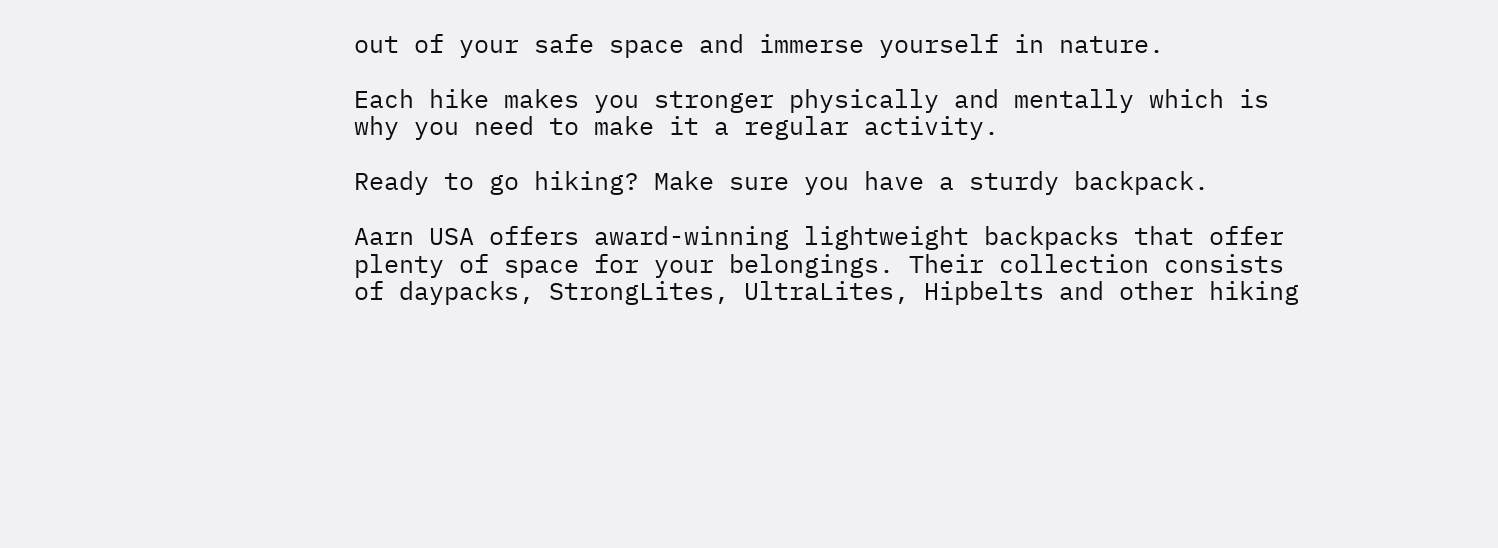out of your safe space and immerse yourself in nature.

Each hike makes you stronger physically and mentally which is why you need to make it a regular activity.

Ready to go hiking? Make sure you have a sturdy backpack.

Aarn USA offers award-winning lightweight backpacks that offer plenty of space for your belongings. Their collection consists of daypacks, StrongLites, UltraLites, Hipbelts and other hiking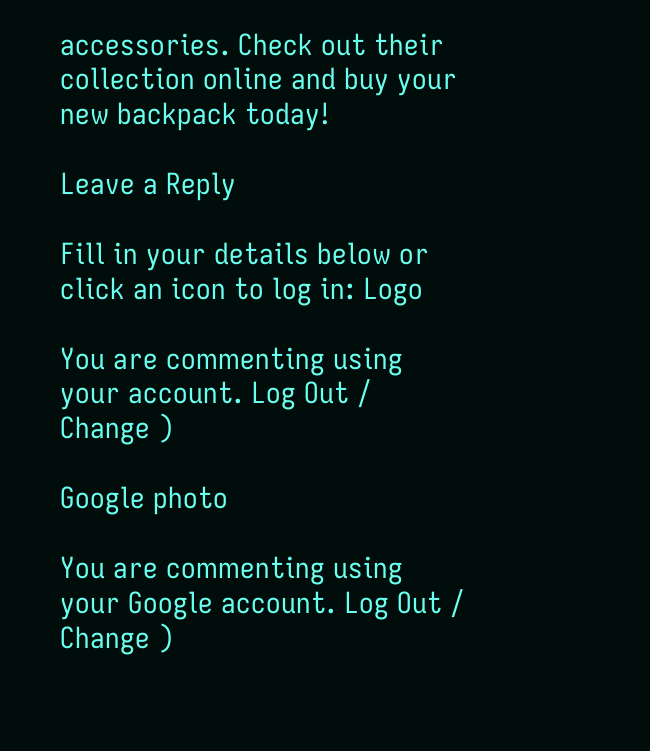accessories. Check out their collection online and buy your new backpack today!

Leave a Reply

Fill in your details below or click an icon to log in: Logo

You are commenting using your account. Log Out /  Change )

Google photo

You are commenting using your Google account. Log Out /  Change )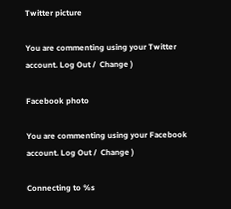Twitter picture

You are commenting using your Twitter account. Log Out /  Change )

Facebook photo

You are commenting using your Facebook account. Log Out /  Change )

Connecting to %s